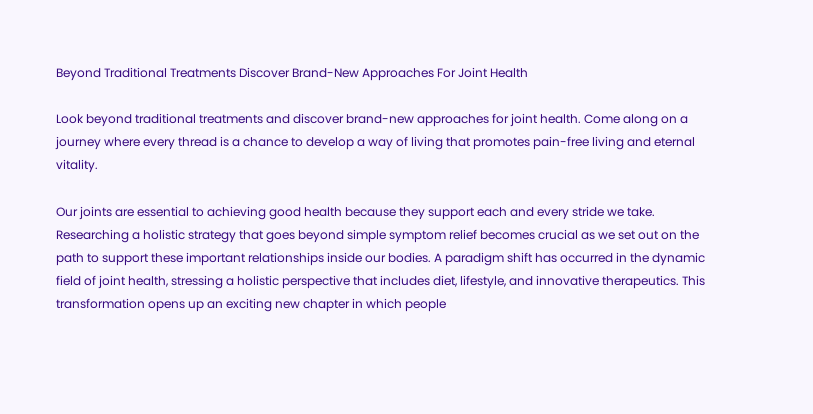Beyond Traditional Treatments Discover Brand-New Approaches For Joint Health

Look beyond traditional treatments and discover brand-new approaches for joint health. Come along on a journey where every thread is a chance to develop a way of living that promotes pain-free living and eternal vitality.

Our joints are essential to achieving good health because they support each and every stride we take. Researching a holistic strategy that goes beyond simple symptom relief becomes crucial as we set out on the path to support these important relationships inside our bodies. A paradigm shift has occurred in the dynamic field of joint health, stressing a holistic perspective that includes diet, lifestyle, and innovative therapeutics. This transformation opens up an exciting new chapter in which people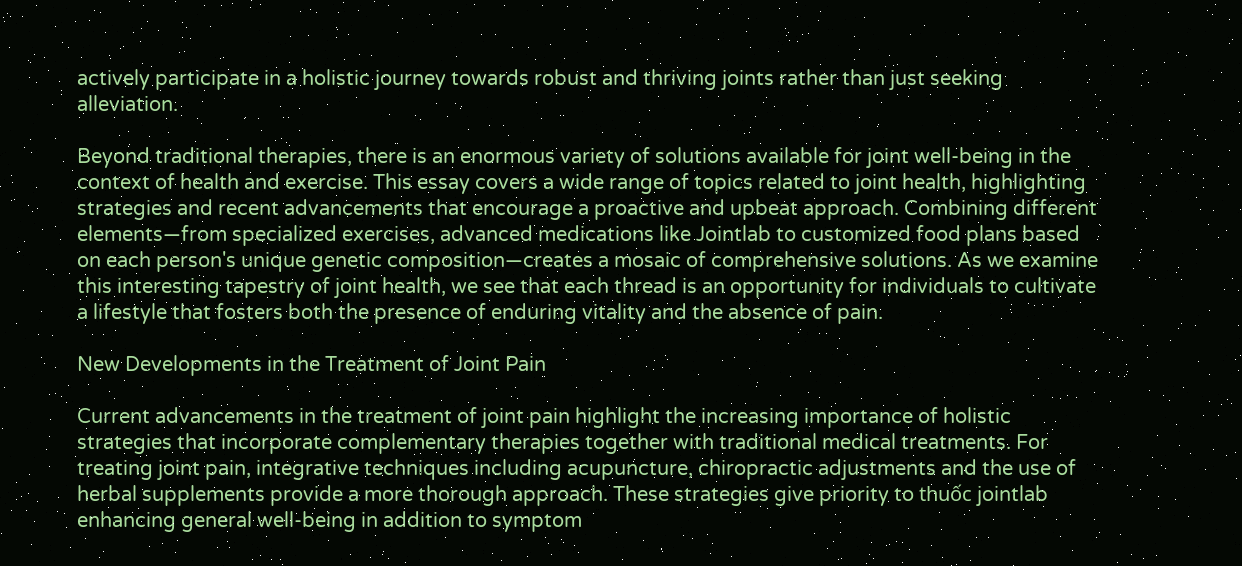actively participate in a holistic journey towards robust and thriving joints rather than just seeking alleviation.

Beyond traditional therapies, there is an enormous variety of solutions available for joint well-being in the context of health and exercise. This essay covers a wide range of topics related to joint health, highlighting strategies and recent advancements that encourage a proactive and upbeat approach. Combining different elements—from specialized exercises, advanced medications like Jointlab to customized food plans based on each person's unique genetic composition—creates a mosaic of comprehensive solutions. As we examine this interesting tapestry of joint health, we see that each thread is an opportunity for individuals to cultivate a lifestyle that fosters both the presence of enduring vitality and the absence of pain.

New Developments in the Treatment of Joint Pain

Current advancements in the treatment of joint pain highlight the increasing importance of holistic strategies that incorporate complementary therapies together with traditional medical treatments. For treating joint pain, integrative techniques including acupuncture, chiropractic adjustments and the use of herbal supplements provide a more thorough approach. These strategies give priority to thuốc jointlab enhancing general well-being in addition to symptom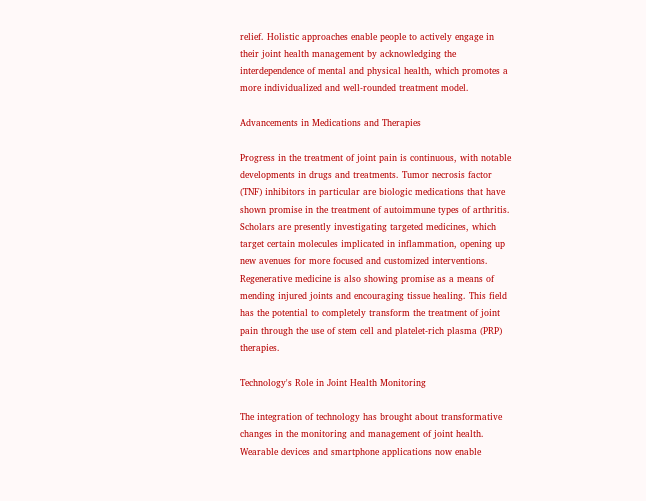relief. Holistic approaches enable people to actively engage in their joint health management by acknowledging the interdependence of mental and physical health, which promotes a more individualized and well-rounded treatment model.

Advancements in Medications and Therapies

Progress in the treatment of joint pain is continuous, with notable developments in drugs and treatments. Tumor necrosis factor (TNF) inhibitors in particular are biologic medications that have shown promise in the treatment of autoimmune types of arthritis. Scholars are presently investigating targeted medicines, which target certain molecules implicated in inflammation, opening up new avenues for more focused and customized interventions. Regenerative medicine is also showing promise as a means of mending injured joints and encouraging tissue healing. This field has the potential to completely transform the treatment of joint pain through the use of stem cell and platelet-rich plasma (PRP) therapies.

Technology's Role in Joint Health Monitoring

The integration of technology has brought about transformative changes in the monitoring and management of joint health. Wearable devices and smartphone applications now enable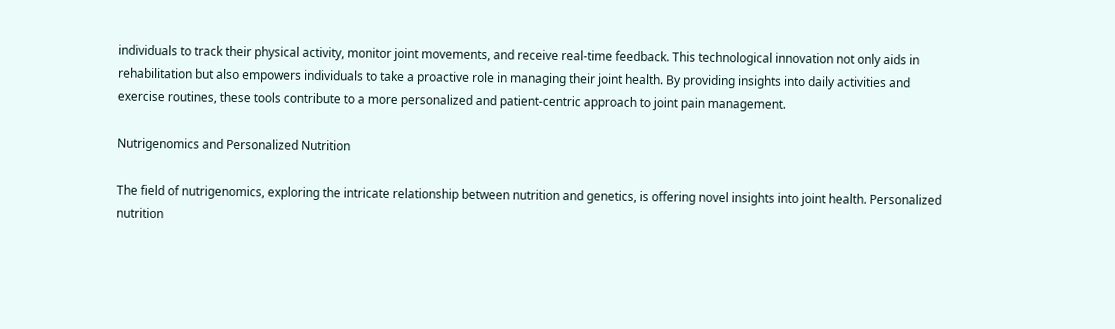individuals to track their physical activity, monitor joint movements, and receive real-time feedback. This technological innovation not only aids in rehabilitation but also empowers individuals to take a proactive role in managing their joint health. By providing insights into daily activities and exercise routines, these tools contribute to a more personalized and patient-centric approach to joint pain management.

Nutrigenomics and Personalized Nutrition

The field of nutrigenomics, exploring the intricate relationship between nutrition and genetics, is offering novel insights into joint health. Personalized nutrition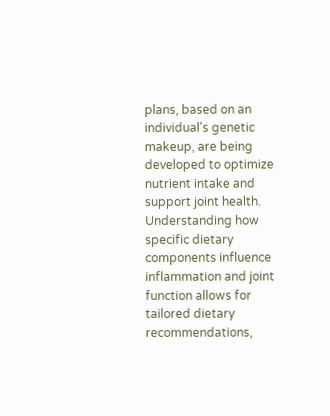plans, based on an individual's genetic makeup, are being developed to optimize nutrient intake and support joint health. Understanding how specific dietary components influence inflammation and joint function allows for tailored dietary recommendations,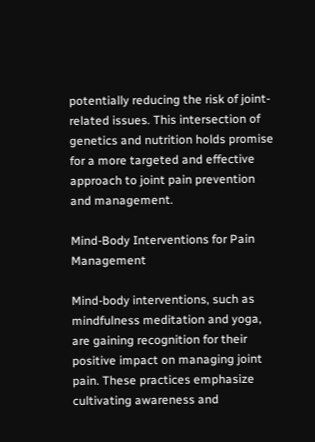potentially reducing the risk of joint-related issues. This intersection of genetics and nutrition holds promise for a more targeted and effective approach to joint pain prevention and management.

Mind-Body Interventions for Pain Management

Mind-body interventions, such as mindfulness meditation and yoga, are gaining recognition for their positive impact on managing joint pain. These practices emphasize cultivating awareness and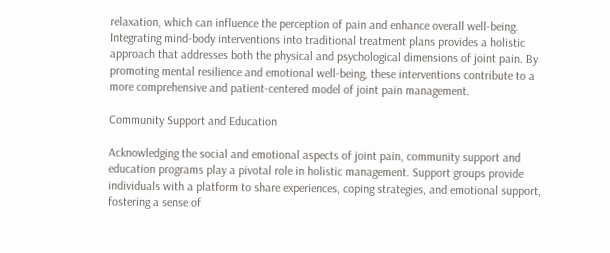relaxation, which can influence the perception of pain and enhance overall well-being. Integrating mind-body interventions into traditional treatment plans provides a holistic approach that addresses both the physical and psychological dimensions of joint pain. By promoting mental resilience and emotional well-being, these interventions contribute to a more comprehensive and patient-centered model of joint pain management.

Community Support and Education

Acknowledging the social and emotional aspects of joint pain, community support and education programs play a pivotal role in holistic management. Support groups provide individuals with a platform to share experiences, coping strategies, and emotional support, fostering a sense of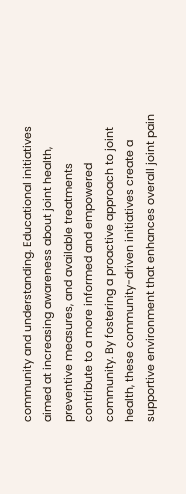community and understanding. Educational initiatives aimed at increasing awareness about joint health, preventive measures, and available treatments contribute to a more informed and empowered community. By fostering a proactive approach to joint health, these community-driven initiatives create a supportive environment that enhances overall joint pain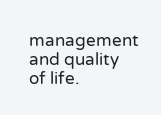management and quality of life.